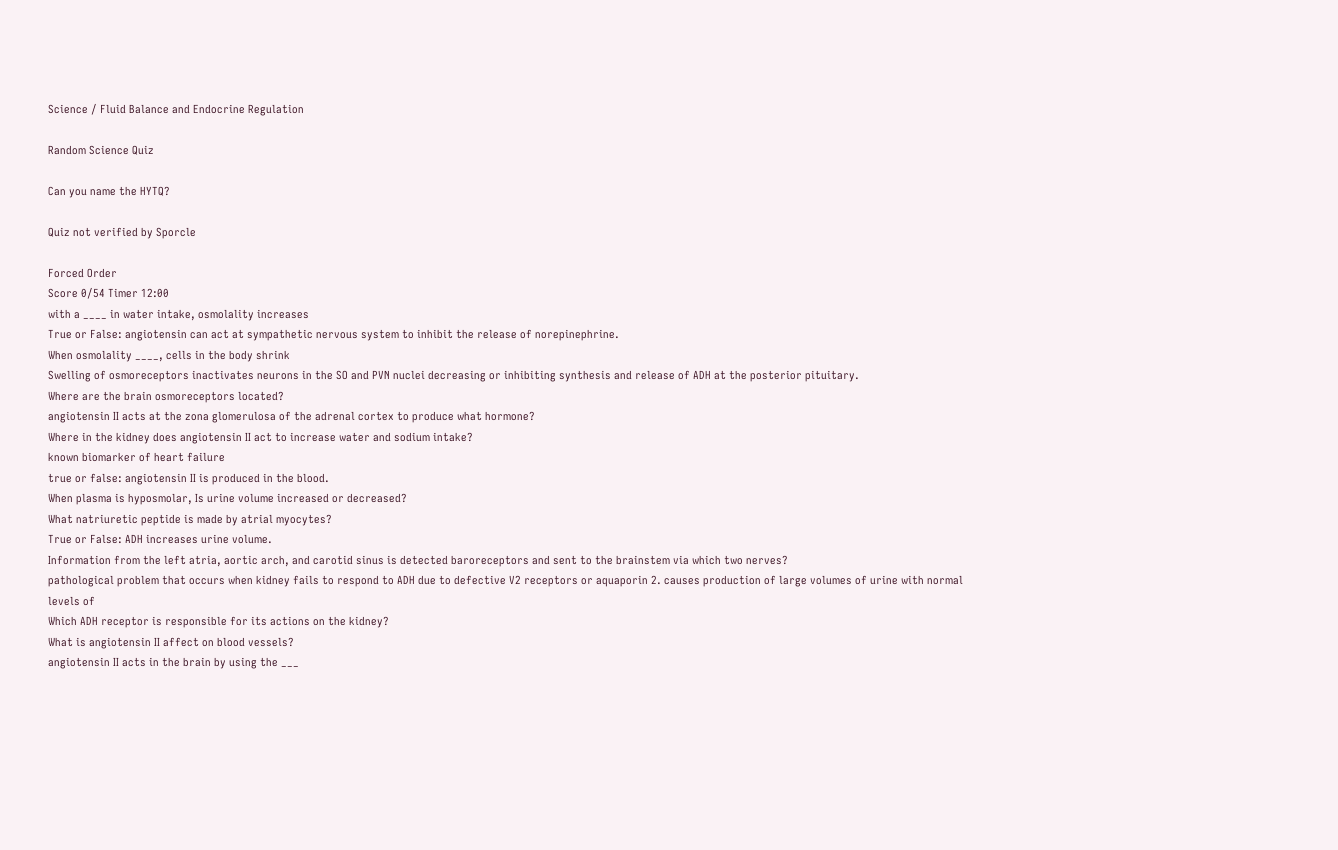Science / Fluid Balance and Endocrine Regulation

Random Science Quiz

Can you name the HYTQ?

Quiz not verified by Sporcle

Forced Order
Score 0/54 Timer 12:00
with a ____ in water intake, osmolality increases
True or False: angiotensin can act at sympathetic nervous system to inhibit the release of norepinephrine.
When osmolality ____, cells in the body shrink
Swelling of osmoreceptors inactivates neurons in the SO and PVN nuclei decreasing or inhibiting synthesis and release of ADH at the posterior pituitary.
Where are the brain osmoreceptors located?
angiotensin II acts at the zona glomerulosa of the adrenal cortex to produce what hormone?
Where in the kidney does angiotensin II act to increase water and sodium intake?
known biomarker of heart failure
true or false: angiotensin II is produced in the blood.
When plasma is hyposmolar, Is urine volume increased or decreased?
What natriuretic peptide is made by atrial myocytes?
True or False: ADH increases urine volume.
Information from the left atria, aortic arch, and carotid sinus is detected baroreceptors and sent to the brainstem via which two nerves?
pathological problem that occurs when kidney fails to respond to ADH due to defective V2 receptors or aquaporin 2. causes production of large volumes of urine with normal levels of
Which ADH receptor is responsible for its actions on the kidney?
What is angiotensin II affect on blood vessels?
angiotensin II acts in the brain by using the ___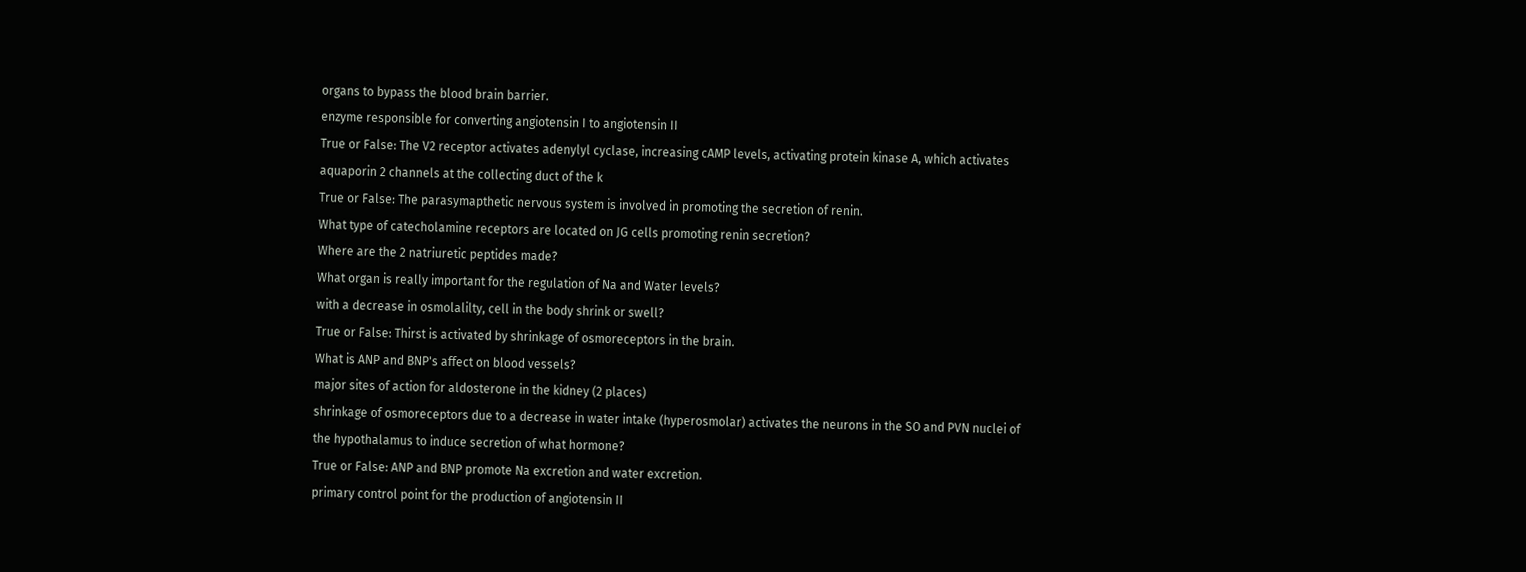organs to bypass the blood brain barrier.
enzyme responsible for converting angiotensin I to angiotensin II
True or False: The V2 receptor activates adenylyl cyclase, increasing cAMP levels, activating protein kinase A, which activates aquaporin 2 channels at the collecting duct of the k
True or False: The parasymapthetic nervous system is involved in promoting the secretion of renin.
What type of catecholamine receptors are located on JG cells promoting renin secretion?
Where are the 2 natriuretic peptides made?
What organ is really important for the regulation of Na and Water levels?
with a decrease in osmolalilty, cell in the body shrink or swell?
True or False: Thirst is activated by shrinkage of osmoreceptors in the brain.
What is ANP and BNP's affect on blood vessels?
major sites of action for aldosterone in the kidney (2 places)
shrinkage of osmoreceptors due to a decrease in water intake (hyperosmolar) activates the neurons in the SO and PVN nuclei of the hypothalamus to induce secretion of what hormone?
True or False: ANP and BNP promote Na excretion and water excretion.
primary control point for the production of angiotensin II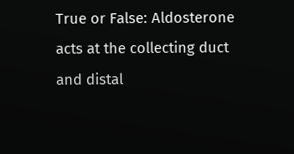True or False: Aldosterone acts at the collecting duct and distal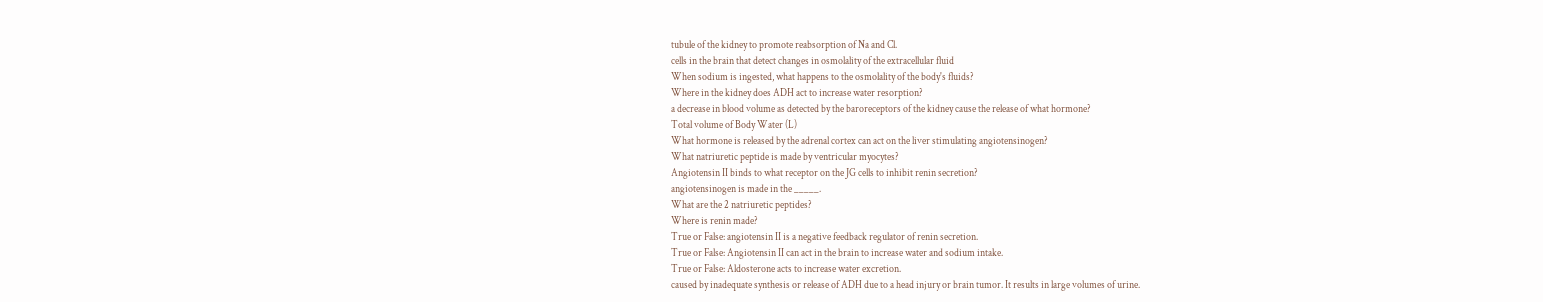tubule of the kidney to promote reabsorption of Na and Cl.
cells in the brain that detect changes in osmolality of the extracellular fluid
When sodium is ingested, what happens to the osmolality of the body's fluids?
Where in the kidney does ADH act to increase water resorption?
a decrease in blood volume as detected by the baroreceptors of the kidney cause the release of what hormone?
Total volume of Body Water (L)
What hormone is released by the adrenal cortex can act on the liver stimulating angiotensinogen?
What natriuretic peptide is made by ventricular myocytes?
Angiotensin II binds to what receptor on the JG cells to inhibit renin secretion?
angiotensinogen is made in the _____.
What are the 2 natriuretic peptides?
Where is renin made?
True or False: angiotensin II is a negative feedback regulator of renin secretion.
True or False: Angiotensin II can act in the brain to increase water and sodium intake.
True or False: Aldosterone acts to increase water excretion.
caused by inadequate synthesis or release of ADH due to a head injury or brain tumor. It results in large volumes of urine.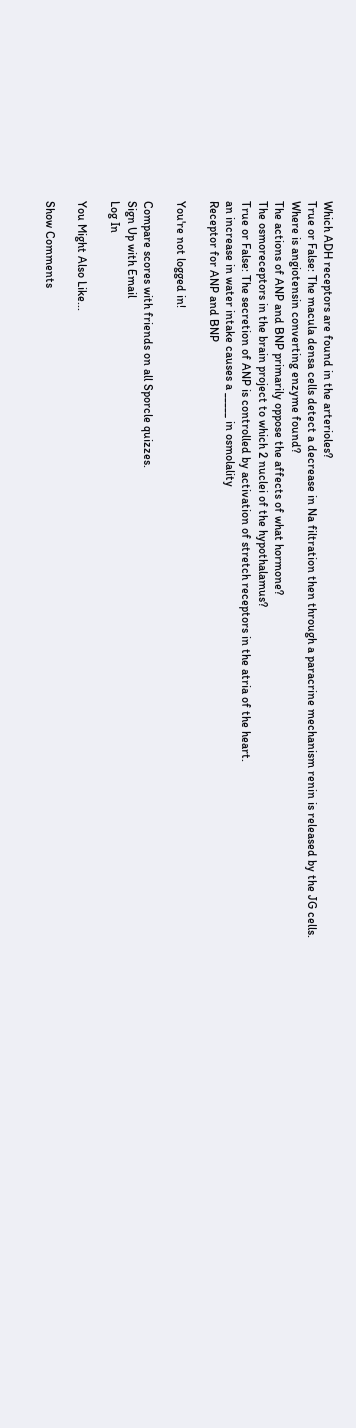Which ADH receptors are found in the arterioles?
True or False: The macula densa cells detect a decrease in Na filtration then through a paracrine mechanism renin is released by the JG cells.
Where is angiotensin converting enzyme found?
The actions of ANP and BNP primarily oppose the affects of what hormone?
The osmoreceptors in the brain project to which 2 nuclei of the hypothalamus?
True or False: The secretion of ANP is controlled by activation of stretch receptors in the atria of the heart.
an increase in water intake causes a _____ in osmolality
Receptor for ANP and BNP

You're not logged in!

Compare scores with friends on all Sporcle quizzes.
Sign Up with Email
Log In

You Might Also Like...

Show Comments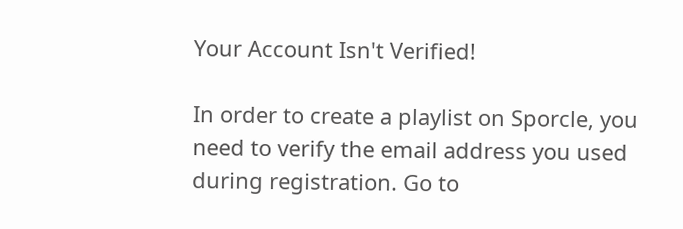Your Account Isn't Verified!

In order to create a playlist on Sporcle, you need to verify the email address you used during registration. Go to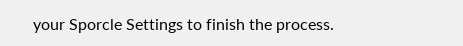your Sporcle Settings to finish the process.